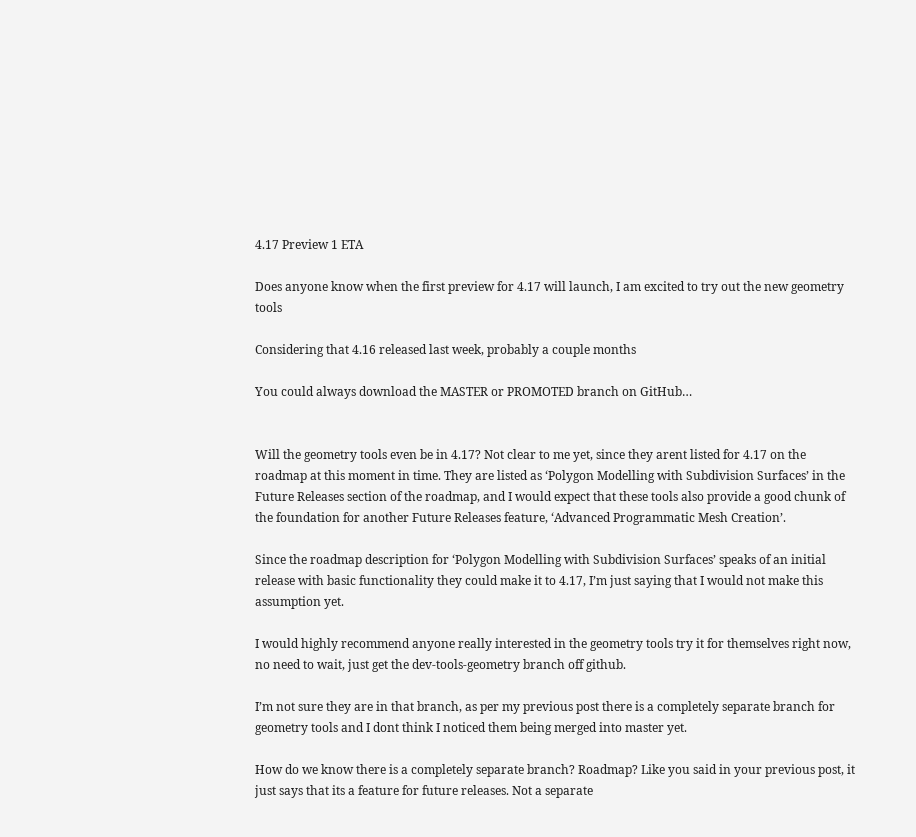4.17 Preview 1 ETA

Does anyone know when the first preview for 4.17 will launch, I am excited to try out the new geometry tools

Considering that 4.16 released last week, probably a couple months

You could always download the MASTER or PROMOTED branch on GitHub…


Will the geometry tools even be in 4.17? Not clear to me yet, since they arent listed for 4.17 on the roadmap at this moment in time. They are listed as ‘Polygon Modelling with Subdivision Surfaces’ in the Future Releases section of the roadmap, and I would expect that these tools also provide a good chunk of the foundation for another Future Releases feature, ‘Advanced Programmatic Mesh Creation’.

Since the roadmap description for ‘Polygon Modelling with Subdivision Surfaces’ speaks of an initial release with basic functionality they could make it to 4.17, I’m just saying that I would not make this assumption yet.

I would highly recommend anyone really interested in the geometry tools try it for themselves right now, no need to wait, just get the dev-tools-geometry branch off github.

I’m not sure they are in that branch, as per my previous post there is a completely separate branch for geometry tools and I dont think I noticed them being merged into master yet.

How do we know there is a completely separate branch? Roadmap? Like you said in your previous post, it just says that its a feature for future releases. Not a separate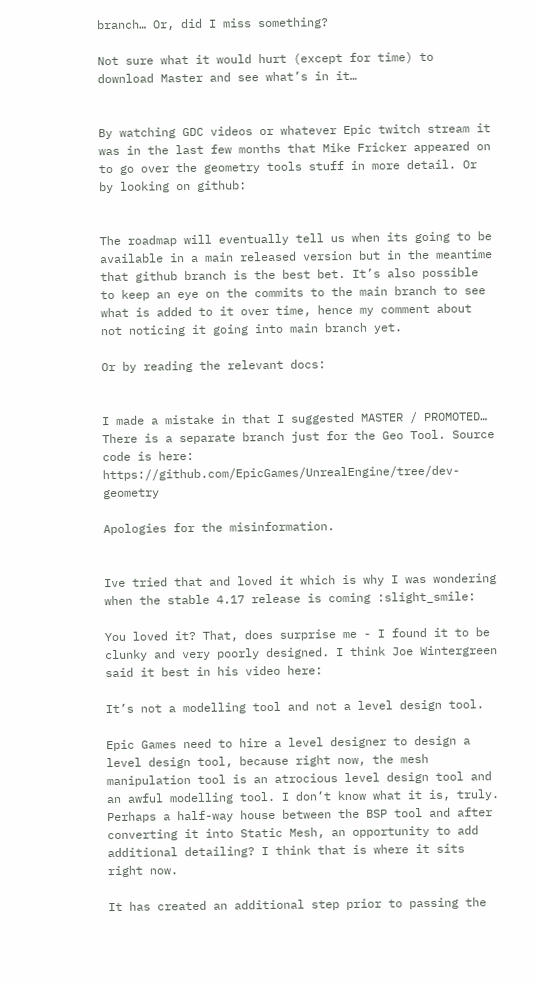branch… Or, did I miss something?

Not sure what it would hurt (except for time) to download Master and see what’s in it…


By watching GDC videos or whatever Epic twitch stream it was in the last few months that Mike Fricker appeared on to go over the geometry tools stuff in more detail. Or by looking on github:


The roadmap will eventually tell us when its going to be available in a main released version but in the meantime that github branch is the best bet. It’s also possible to keep an eye on the commits to the main branch to see what is added to it over time, hence my comment about not noticing it going into main branch yet.

Or by reading the relevant docs:


I made a mistake in that I suggested MASTER / PROMOTED… There is a separate branch just for the Geo Tool. Source code is here: https://github.com/EpicGames/UnrealEngine/tree/dev-geometry

Apologies for the misinformation.


Ive tried that and loved it which is why I was wondering when the stable 4.17 release is coming :slight_smile:

You loved it? That, does surprise me - I found it to be clunky and very poorly designed. I think Joe Wintergreen said it best in his video here:

It’s not a modelling tool and not a level design tool.

Epic Games need to hire a level designer to design a level design tool, because right now, the mesh manipulation tool is an atrocious level design tool and an awful modelling tool. I don’t know what it is, truly. Perhaps a half-way house between the BSP tool and after converting it into Static Mesh, an opportunity to add additional detailing? I think that is where it sits right now.

It has created an additional step prior to passing the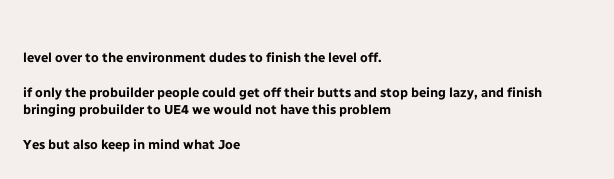level over to the environment dudes to finish the level off.

if only the probuilder people could get off their butts and stop being lazy, and finish bringing probuilder to UE4 we would not have this problem

Yes but also keep in mind what Joe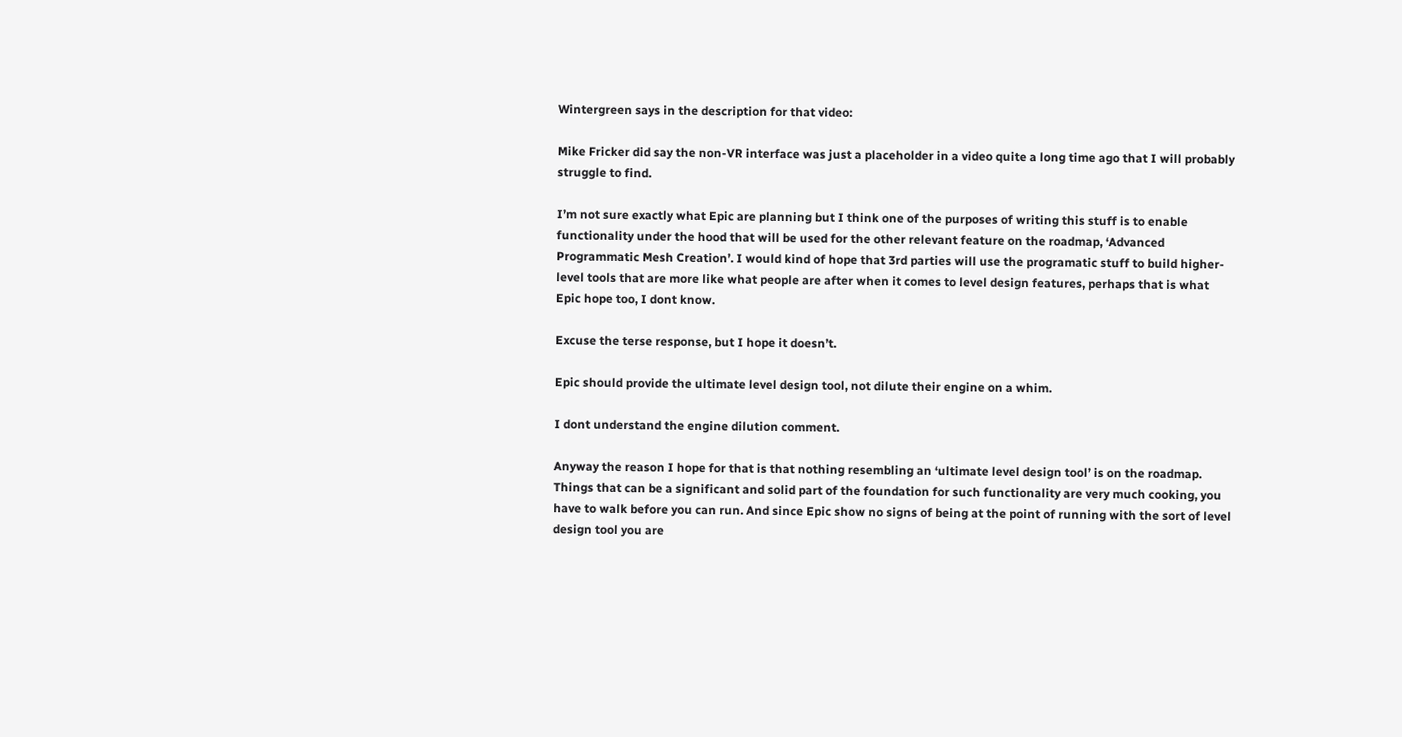Wintergreen says in the description for that video:

Mike Fricker did say the non-VR interface was just a placeholder in a video quite a long time ago that I will probably struggle to find.

I’m not sure exactly what Epic are planning but I think one of the purposes of writing this stuff is to enable functionality under the hood that will be used for the other relevant feature on the roadmap, ‘Advanced Programmatic Mesh Creation’. I would kind of hope that 3rd parties will use the programatic stuff to build higher-level tools that are more like what people are after when it comes to level design features, perhaps that is what Epic hope too, I dont know.

Excuse the terse response, but I hope it doesn’t.

Epic should provide the ultimate level design tool, not dilute their engine on a whim.

I dont understand the engine dilution comment.

Anyway the reason I hope for that is that nothing resembling an ‘ultimate level design tool’ is on the roadmap. Things that can be a significant and solid part of the foundation for such functionality are very much cooking, you have to walk before you can run. And since Epic show no signs of being at the point of running with the sort of level design tool you are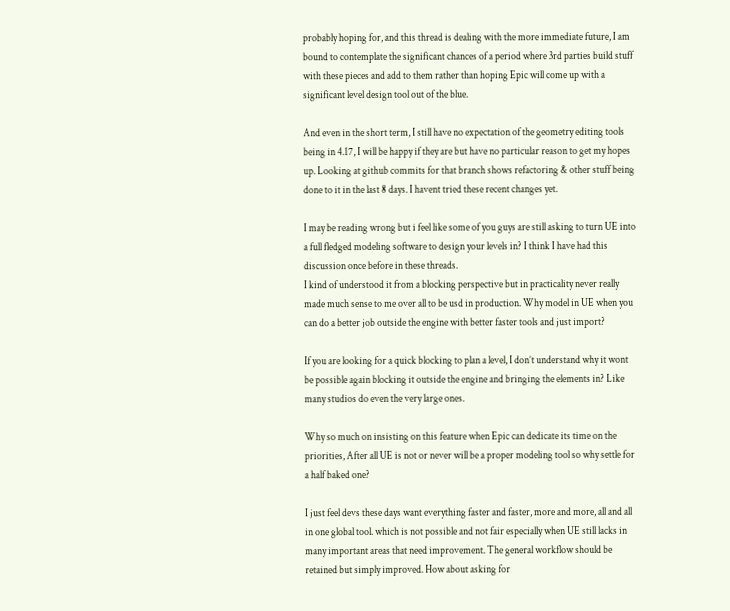probably hoping for, and this thread is dealing with the more immediate future, I am bound to contemplate the significant chances of a period where 3rd parties build stuff with these pieces and add to them rather than hoping Epic will come up with a significant level design tool out of the blue.

And even in the short term, I still have no expectation of the geometry editing tools being in 4.17, I will be happy if they are but have no particular reason to get my hopes up. Looking at github commits for that branch shows refactoring & other stuff being done to it in the last 8 days. I havent tried these recent changes yet.

I may be reading wrong but i feel like some of you guys are still asking to turn UE into a full fledged modeling software to design your levels in? I think I have had this discussion once before in these threads.
I kind of understood it from a blocking perspective but in practicality never really made much sense to me over all to be usd in production. Why model in UE when you can do a better job outside the engine with better faster tools and just import?

If you are looking for a quick blocking to plan a level, I don’t understand why it wont be possible again blocking it outside the engine and bringing the elements in? Like many studios do even the very large ones.

Why so much on insisting on this feature when Epic can dedicate its time on the priorities, After all UE is not or never will be a proper modeling tool so why settle for a half baked one?

I just feel devs these days want everything faster and faster, more and more, all and all in one global tool. which is not possible and not fair especially when UE still lacks in many important areas that need improvement. The general workflow should be retained but simply improved. How about asking for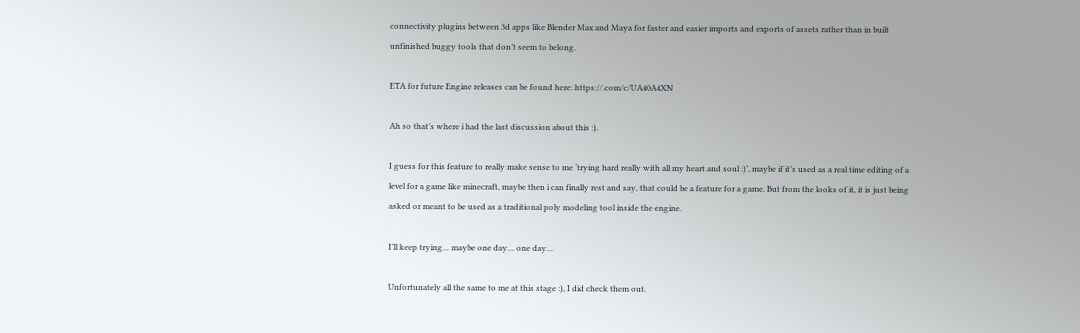connectivity plugins between 3d apps like Blender Max and Maya for faster and easier imports and exports of assets rather than in built unfinished buggy tools that don’t seem to belong.

ETA for future Engine releases can be found here: https://.com/c/UA40A4XN

Ah so that’s where i had the last discussion about this :).

I guess for this feature to really make sense to me ‘trying hard really with all my heart and soul :)’, maybe if it’s used as a real time editing of a level for a game like minecraft, maybe then i can finally rest and say, that could be a feature for a game. But from the looks of it, it is just being asked or meant to be used as a traditional poly modeling tool inside the engine.

I’ll keep trying… maybe one day… one day…

Unfortunately all the same to me at this stage :), I did check them out.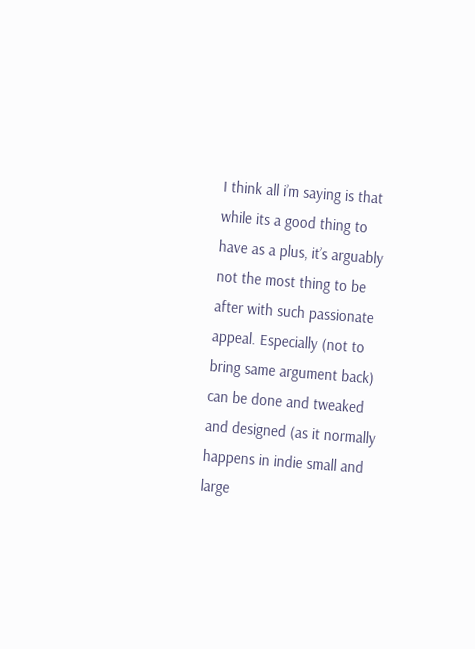I think all i’m saying is that while its a good thing to have as a plus, it’s arguably not the most thing to be after with such passionate appeal. Especially (not to bring same argument back) can be done and tweaked and designed (as it normally happens in indie small and large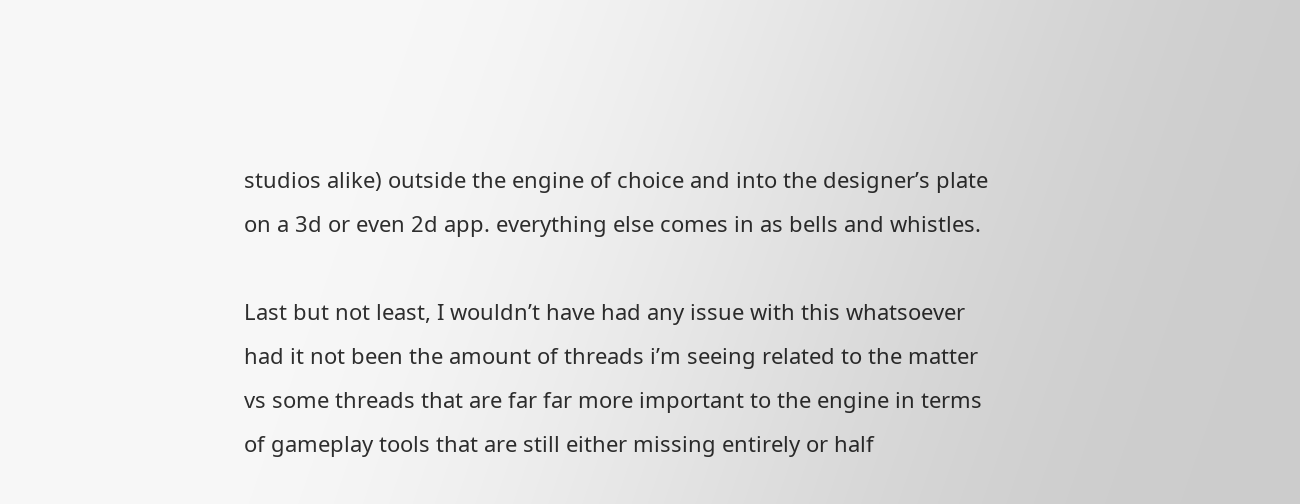studios alike) outside the engine of choice and into the designer’s plate on a 3d or even 2d app. everything else comes in as bells and whistles.

Last but not least, I wouldn’t have had any issue with this whatsoever had it not been the amount of threads i’m seeing related to the matter vs some threads that are far far more important to the engine in terms of gameplay tools that are still either missing entirely or half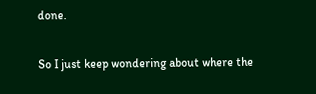done.

So I just keep wondering about where the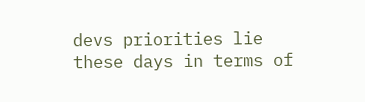devs priorities lie these days in terms of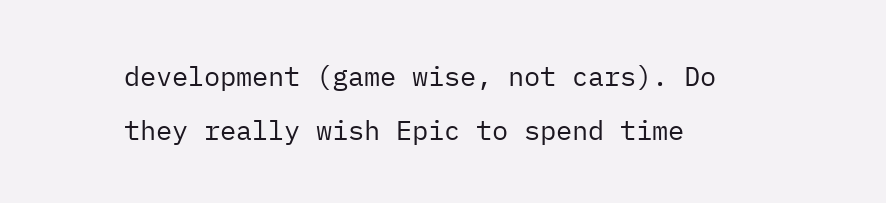development (game wise, not cars). Do they really wish Epic to spend time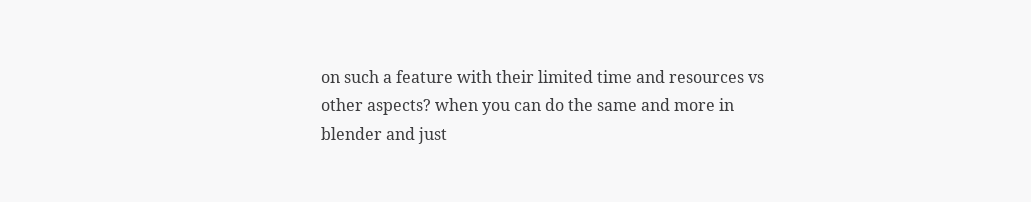on such a feature with their limited time and resources vs other aspects? when you can do the same and more in blender and just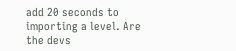add 20 seconds to importing a level. Are the devs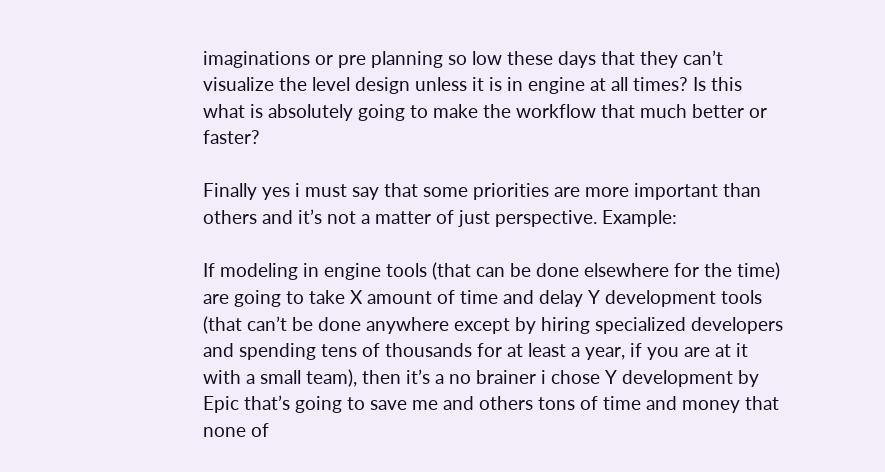imaginations or pre planning so low these days that they can’t visualize the level design unless it is in engine at all times? Is this what is absolutely going to make the workflow that much better or faster?

Finally yes i must say that some priorities are more important than others and it’s not a matter of just perspective. Example:

If modeling in engine tools (that can be done elsewhere for the time) are going to take X amount of time and delay Y development tools (that can’t be done anywhere except by hiring specialized developers and spending tens of thousands for at least a year, if you are at it with a small team), then it’s a no brainer i chose Y development by Epic that’s going to save me and others tons of time and money that none of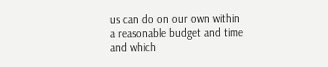us can do on our own within a reasonable budget and time and which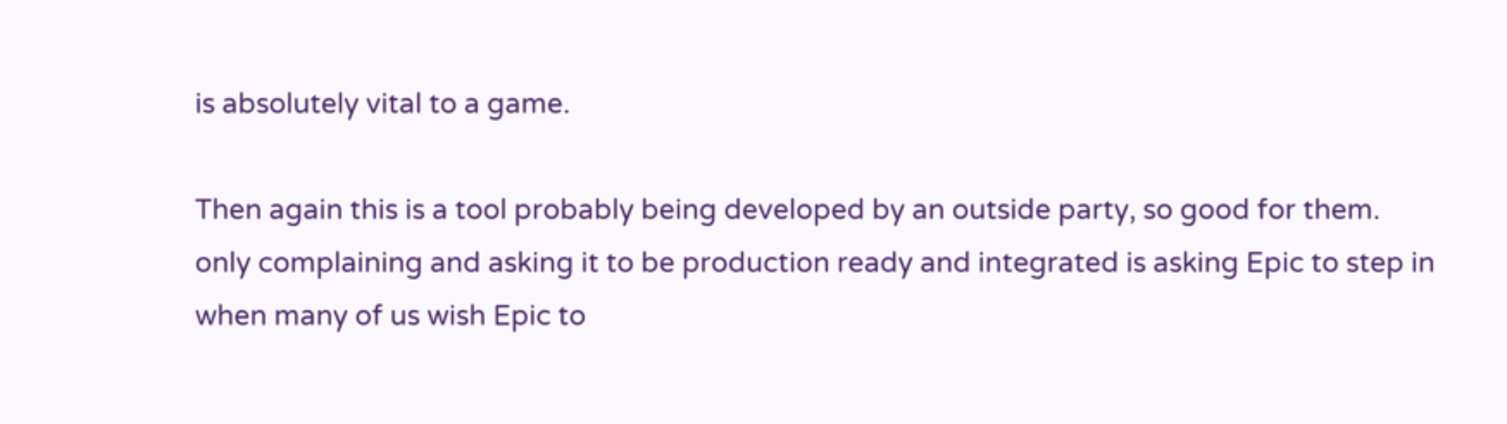is absolutely vital to a game.

Then again this is a tool probably being developed by an outside party, so good for them. only complaining and asking it to be production ready and integrated is asking Epic to step in when many of us wish Epic to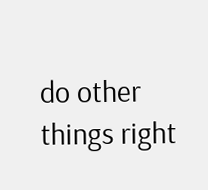do other things right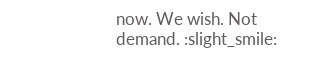now. We wish. Not demand. :slight_smile: